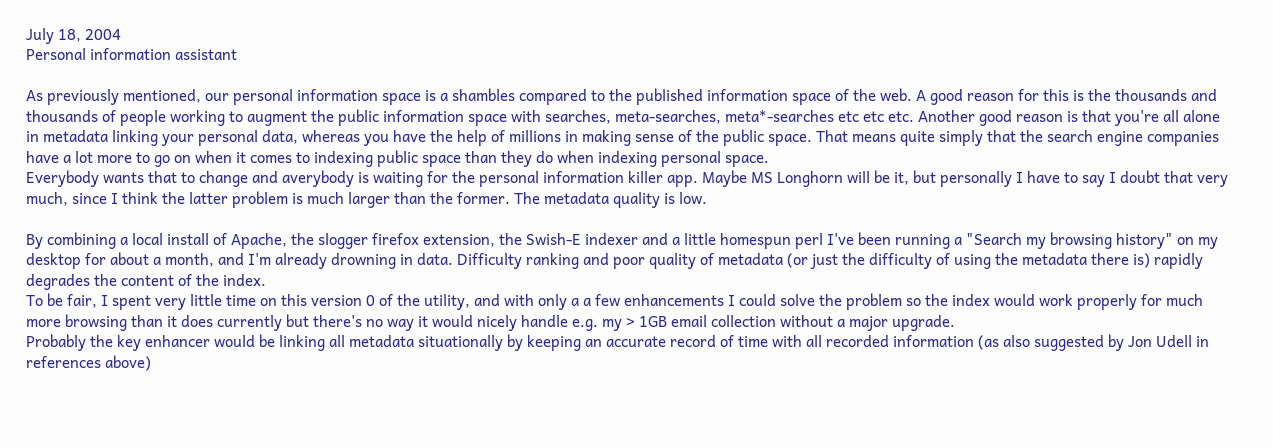July 18, 2004
Personal information assistant

As previously mentioned, our personal information space is a shambles compared to the published information space of the web. A good reason for this is the thousands and thousands of people working to augment the public information space with searches, meta-searches, meta*-searches etc etc etc. Another good reason is that you're all alone in metadata linking your personal data, whereas you have the help of millions in making sense of the public space. That means quite simply that the search engine companies have a lot more to go on when it comes to indexing public space than they do when indexing personal space.
Everybody wants that to change and averybody is waiting for the personal information killer app. Maybe MS Longhorn will be it, but personally I have to say I doubt that very much, since I think the latter problem is much larger than the former. The metadata quality is low.

By combining a local install of Apache, the slogger firefox extension, the Swish-E indexer and a little homespun perl I've been running a "Search my browsing history" on my desktop for about a month, and I'm already drowning in data. Difficulty ranking and poor quality of metadata (or just the difficulty of using the metadata there is) rapidly degrades the content of the index.
To be fair, I spent very little time on this version 0 of the utility, and with only a a few enhancements I could solve the problem so the index would work properly for much more browsing than it does currently but there's no way it would nicely handle e.g. my > 1GB email collection without a major upgrade.
Probably the key enhancer would be linking all metadata situationally by keeping an accurate record of time with all recorded information (as also suggested by Jon Udell in references above)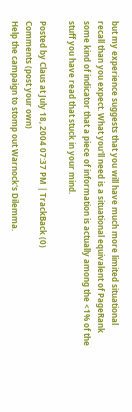but my experience suggests that you will have much more limited situational recall than you expect. What you'll need is a situational equivalent of PageRank some kind of indicator that a piece of information is actually among the <1% of the stuff you have read that stuck in your mind.

Posted by Claus at July 18, 2004 07:37 PM | TrackBack (0)
Comments (post your own)
Help the campaign to stomp out Warnock's Dilemma.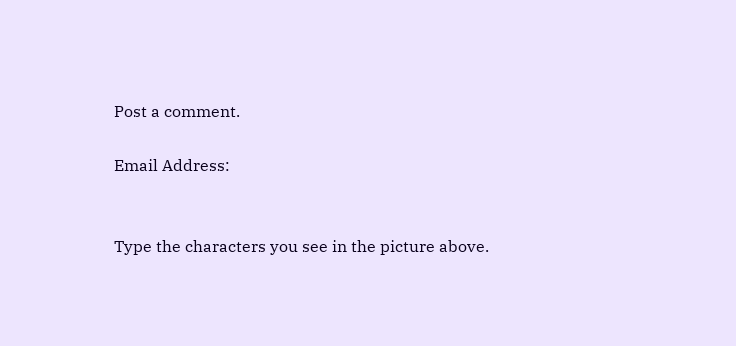Post a comment.

Email Address:


Type the characters you see in the picture above.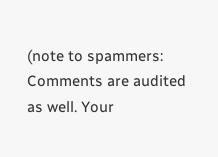(note to spammers: Comments are audited as well. Your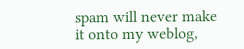spam will never make it onto my weblog,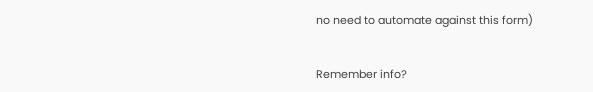no need to automate against this form)


Remember info?